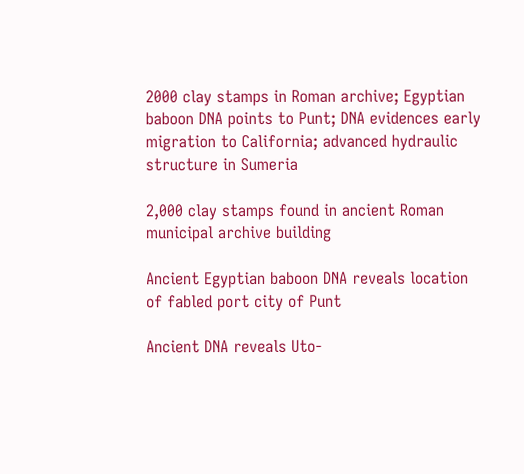2000 clay stamps in Roman archive; Egyptian baboon DNA points to Punt; DNA evidences early migration to California; advanced hydraulic structure in Sumeria

2,000 clay stamps found in ancient Roman municipal archive building

Ancient Egyptian baboon DNA reveals location of fabled port city of Punt

Ancient DNA reveals Uto-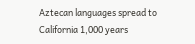Aztecan languages spread to California 1,000 years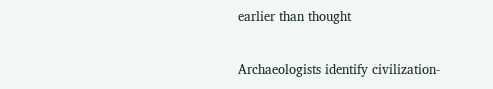earlier than thought

Archaeologists identify civilization-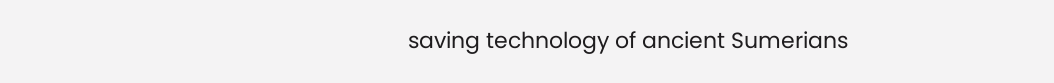saving technology of ancient Sumerians